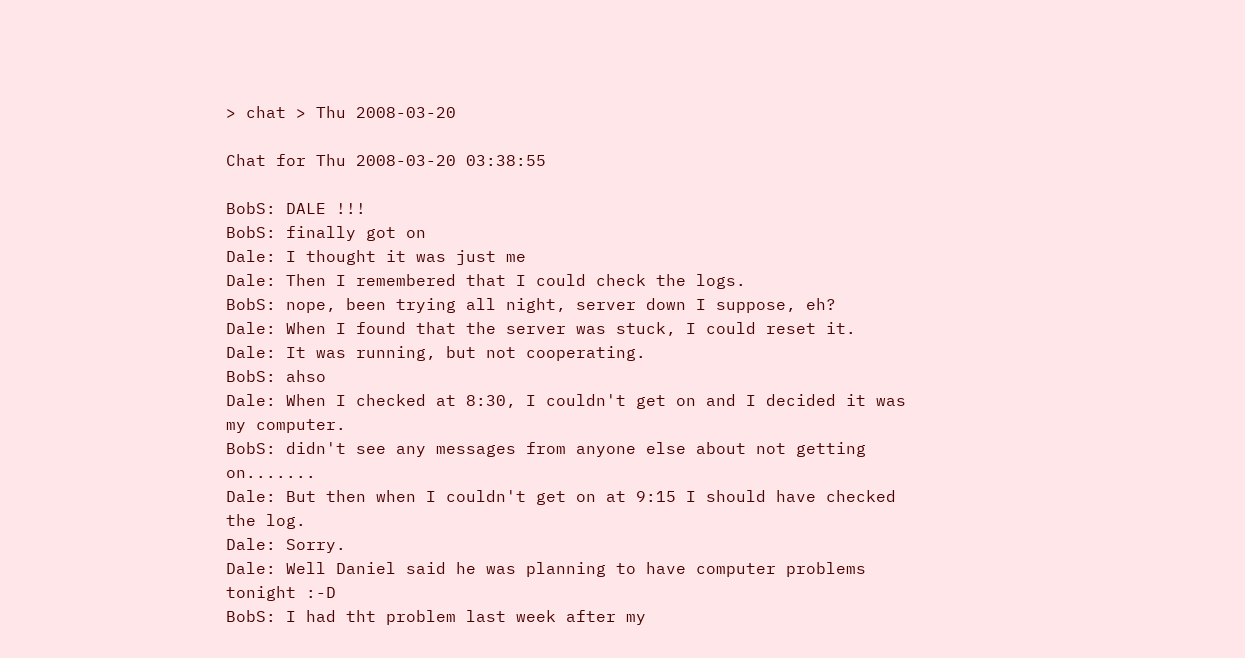> chat > Thu 2008-03-20

Chat for Thu 2008-03-20 03:38:55

BobS: DALE !!!
BobS: finally got on
Dale: I thought it was just me
Dale: Then I remembered that I could check the logs.
BobS: nope, been trying all night, server down I suppose, eh?
Dale: When I found that the server was stuck, I could reset it.
Dale: It was running, but not cooperating.
BobS: ahso
Dale: When I checked at 8:30, I couldn't get on and I decided it was my computer.
BobS: didn't see any messages from anyone else about not getting on.......
Dale: But then when I couldn't get on at 9:15 I should have checked the log.
Dale: Sorry.
Dale: Well Daniel said he was planning to have computer problems tonight :-D
BobS: I had tht problem last week after my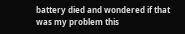battery died and wondered if that was my problem this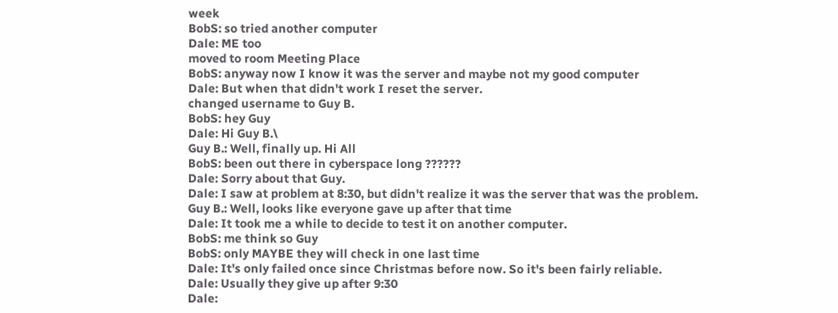week
BobS: so tried another computer
Dale: ME too
moved to room Meeting Place
BobS: anyway now I know it was the server and maybe not my good computer
Dale: But when that didn't work I reset the server.
changed username to Guy B.
BobS: hey Guy
Dale: Hi Guy B.\
Guy B.: Well, finally up. Hi All
BobS: been out there in cyberspace long ??????
Dale: Sorry about that Guy.
Dale: I saw at problem at 8:30, but didn't realize it was the server that was the problem.
Guy B.: Well, looks like everyone gave up after that time
Dale: It took me a while to decide to test it on another computer.
BobS: me think so Guy
BobS: only MAYBE they will check in one last time
Dale: It's only failed once since Christmas before now. So it's been fairly reliable.
Dale: Usually they give up after 9:30
Dale: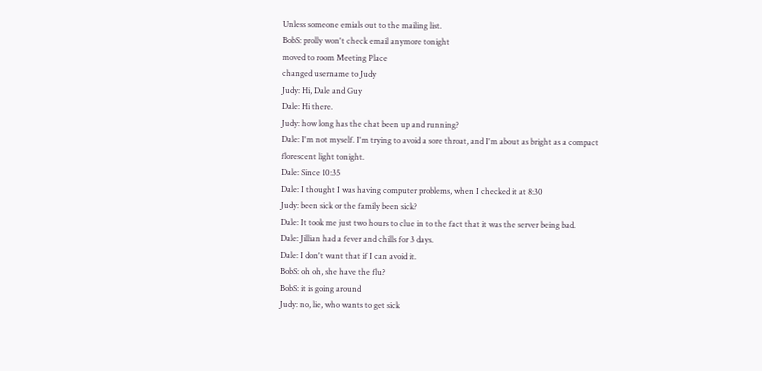Unless someone emials out to the mailing list.
BobS: prolly won't check email anymore tonight
moved to room Meeting Place
changed username to Judy
Judy: Hi, Dale and Guy
Dale: Hi there.
Judy: how long has the chat been up and running?
Dale: I'm not myself. I'm trying to avoid a sore throat, and I'm about as bright as a compact florescent light tonight.
Dale: Since 10:35
Dale: I thought I was having computer problems, when I checked it at 8:30
Judy: been sick or the family been sick?
Dale: It took me just two hours to clue in to the fact that it was the server being bad.
Dale: Jillian had a fever and chills for 3 days.
Dale: I don't want that if I can avoid it.
BobS: oh oh, she have the flu?
BobS: it is going around
Judy: no, lie, who wants to get sick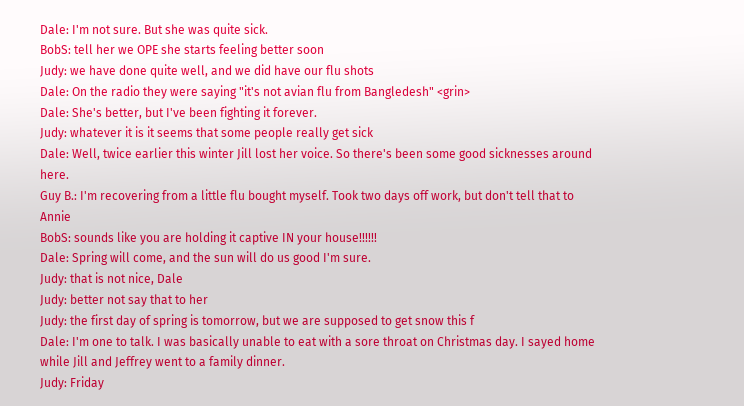Dale: I'm not sure. But she was quite sick.
BobS: tell her we OPE she starts feeling better soon
Judy: we have done quite well, and we did have our flu shots
Dale: On the radio they were saying "it's not avian flu from Bangledesh" <grin>
Dale: She's better, but I've been fighting it forever.
Judy: whatever it is it seems that some people really get sick
Dale: Well, twice earlier this winter Jill lost her voice. So there's been some good sicknesses around here.
Guy B.: I'm recovering from a little flu bought myself. Took two days off work, but don't tell that to Annie
BobS: sounds like you are holding it captive IN your house!!!!!!
Dale: Spring will come, and the sun will do us good I'm sure.
Judy: that is not nice, Dale
Judy: better not say that to her
Judy: the first day of spring is tomorrow, but we are supposed to get snow this f
Dale: I'm one to talk. I was basically unable to eat with a sore throat on Christmas day. I sayed home while Jill and Jeffrey went to a family dinner.
Judy: Friday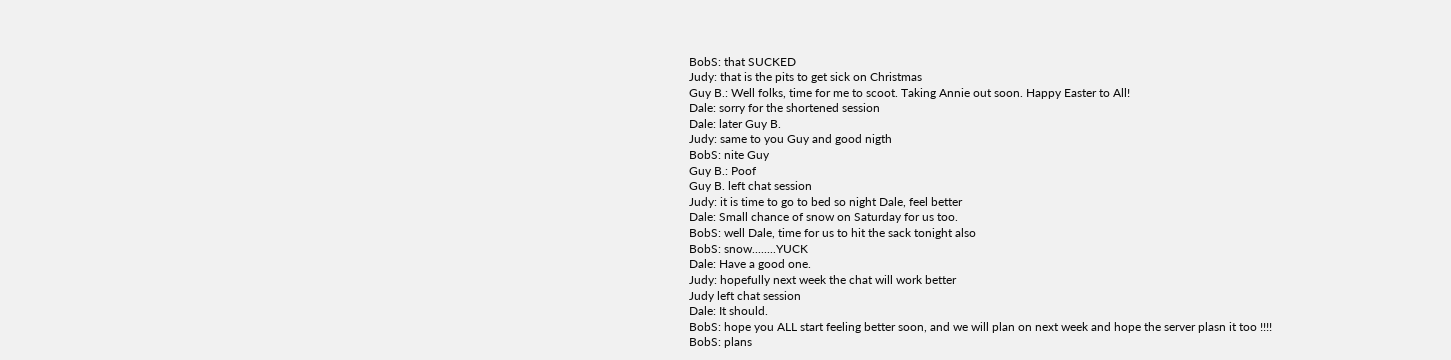BobS: that SUCKED
Judy: that is the pits to get sick on Christmas
Guy B.: Well folks, time for me to scoot. Taking Annie out soon. Happy Easter to All!
Dale: sorry for the shortened session
Dale: later Guy B.
Judy: same to you Guy and good nigth
BobS: nite Guy
Guy B.: Poof
Guy B. left chat session
Judy: it is time to go to bed so night Dale, feel better
Dale: Small chance of snow on Saturday for us too.
BobS: well Dale, time for us to hit the sack tonight also
BobS: snow........YUCK
Dale: Have a good one.
Judy: hopefully next week the chat will work better
Judy left chat session
Dale: It should.
BobS: hope you ALL start feeling better soon, and we will plan on next week and hope the server plasn it too !!!!
BobS: plans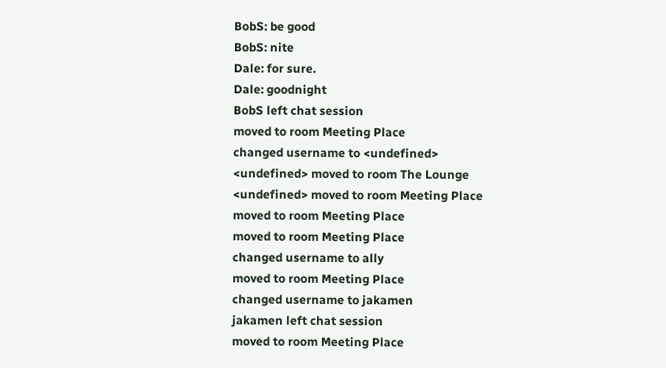BobS: be good
BobS: nite
Dale: for sure.
Dale: goodnight
BobS left chat session
moved to room Meeting Place
changed username to <undefined>
<undefined> moved to room The Lounge
<undefined> moved to room Meeting Place
moved to room Meeting Place
moved to room Meeting Place
changed username to ally
moved to room Meeting Place
changed username to jakamen
jakamen left chat session
moved to room Meeting Place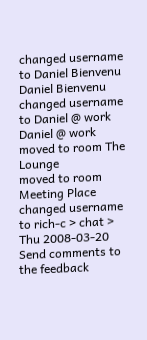changed username to Daniel Bienvenu
Daniel Bienvenu changed username to Daniel @ work
Daniel @ work moved to room The Lounge
moved to room Meeting Place
changed username to rich-c > chat > Thu 2008-03-20
Send comments to the feedback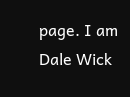page. I am Dale Wick